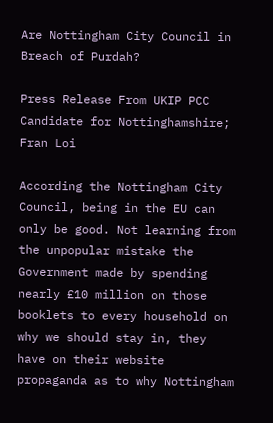Are Nottingham City Council in Breach of Purdah?

Press Release From UKIP PCC Candidate for Nottinghamshire; Fran Loi

According the Nottingham City Council, being in the EU can only be good. Not learning from the unpopular mistake the Government made by spending nearly £10 million on those booklets to every household on why we should stay in, they have on their website propaganda as to why Nottingham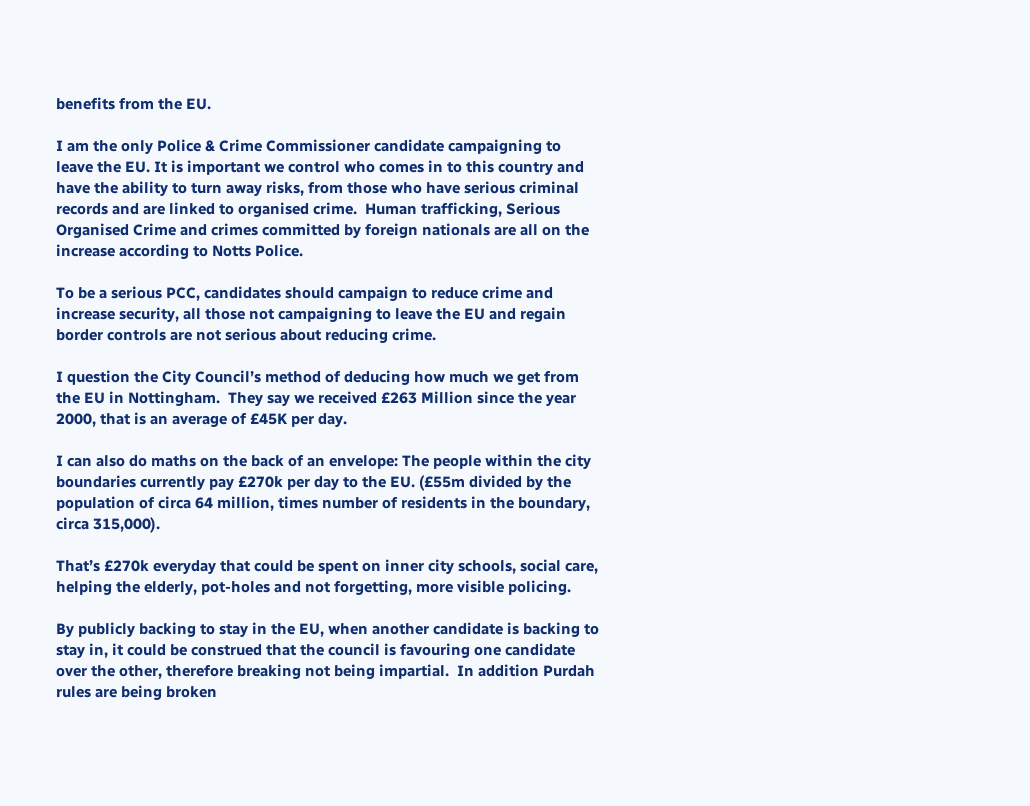benefits from the EU.

I am the only Police & Crime Commissioner candidate campaigning to leave the EU. It is important we control who comes in to this country and have the ability to turn away risks, from those who have serious criminal records and are linked to organised crime.  Human trafficking, Serious Organised Crime and crimes committed by foreign nationals are all on the increase according to Notts Police.

To be a serious PCC, candidates should campaign to reduce crime and increase security, all those not campaigning to leave the EU and regain border controls are not serious about reducing crime.

I question the City Council’s method of deducing how much we get from the EU in Nottingham.  They say we received £263 Million since the year 2000, that is an average of £45K per day.

I can also do maths on the back of an envelope: The people within the city boundaries currently pay £270k per day to the EU. (£55m divided by the population of circa 64 million, times number of residents in the boundary, circa 315,000).

That’s £270k everyday that could be spent on inner city schools, social care, helping the elderly, pot-holes and not forgetting, more visible policing.

By publicly backing to stay in the EU, when another candidate is backing to stay in, it could be construed that the council is favouring one candidate over the other, therefore breaking not being impartial.  In addition Purdah rules are being broken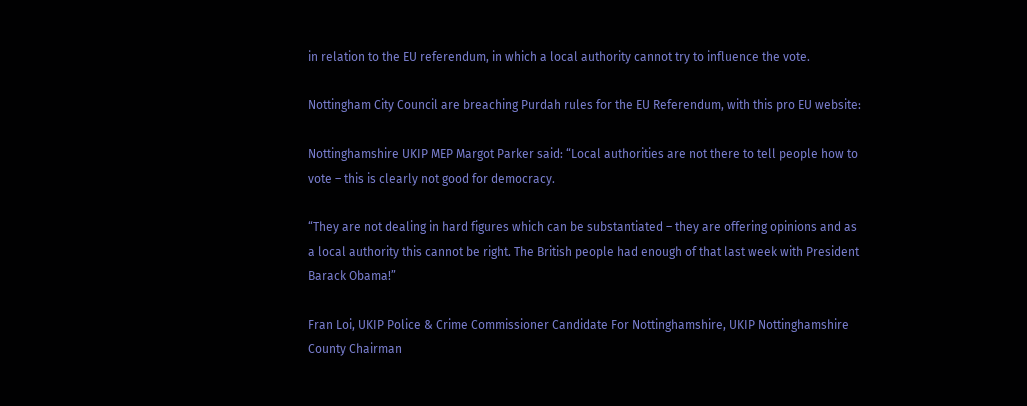in relation to the EU referendum, in which a local authority cannot try to influence the vote.

Nottingham City Council are breaching Purdah rules for the EU Referendum, with this pro EU website:

Nottinghamshire UKIP MEP Margot Parker said: “Local authorities are not there to tell people how to vote – this is clearly not good for democracy.

“They are not dealing in hard figures which can be substantiated – they are offering opinions and as a local authority this cannot be right. The British people had enough of that last week with President Barack Obama!”

Fran Loi, UKIP Police & Crime Commissioner Candidate For Nottinghamshire, UKIP Nottinghamshire County Chairman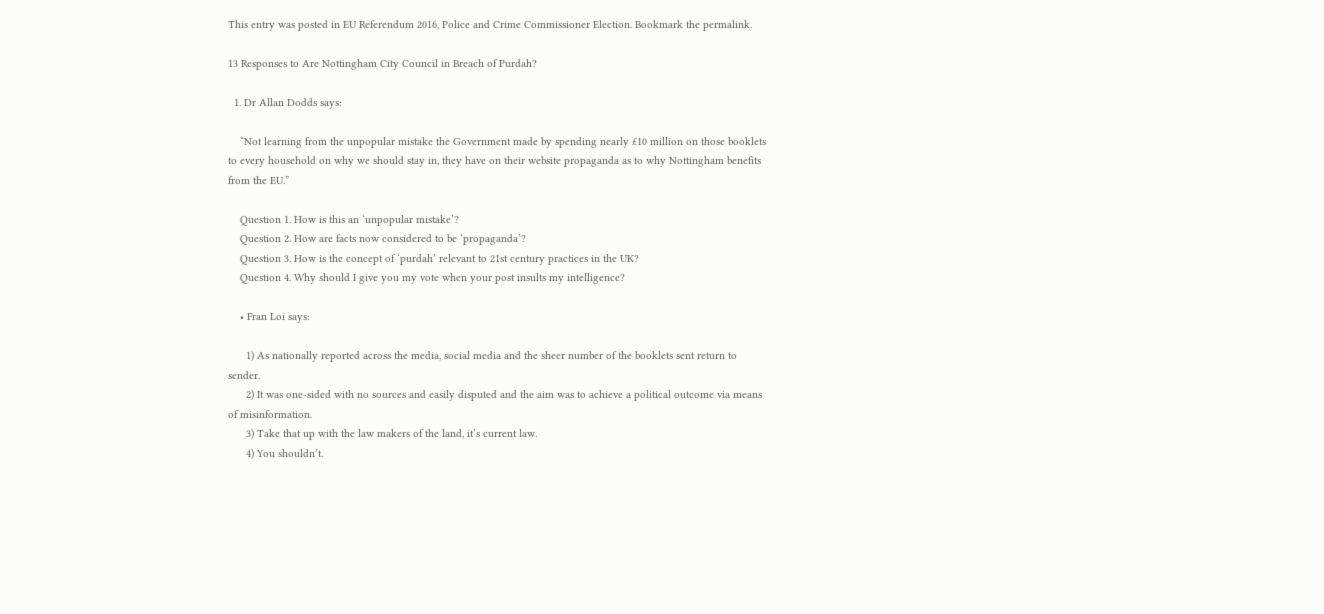This entry was posted in EU Referendum 2016, Police and Crime Commissioner Election. Bookmark the permalink.

13 Responses to Are Nottingham City Council in Breach of Purdah?

  1. Dr Allan Dodds says:

    “Not learning from the unpopular mistake the Government made by spending nearly £10 million on those booklets to every household on why we should stay in, they have on their website propaganda as to why Nottingham benefits from the EU.”

    Question 1. How is this an ‘unpopular mistake’?
    Question 2. How are facts now considered to be ‘propaganda’?
    Question 3. How is the concept of ‘purdah’ relevant to 21st century practices in the UK?
    Question 4. Why should I give you my vote when your post insults my intelligence?

    • Fran Loi says:

      1) As nationally reported across the media, social media and the sheer number of the booklets sent return to sender.
      2) It was one-sided with no sources and easily disputed and the aim was to achieve a political outcome via means of misinformation.
      3) Take that up with the law makers of the land, it’s current law.
      4) You shouldn’t.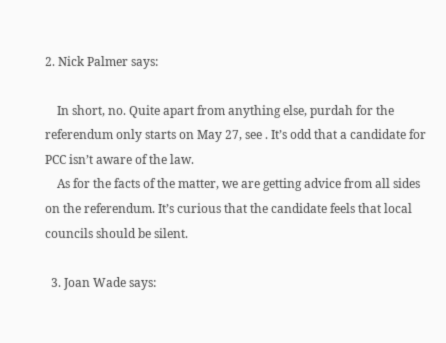2. Nick Palmer says:

    In short, no. Quite apart from anything else, purdah for the referendum only starts on May 27, see . It’s odd that a candidate for PCC isn’t aware of the law.
    As for the facts of the matter, we are getting advice from all sides on the referendum. It’s curious that the candidate feels that local councils should be silent.

  3. Joan Wade says: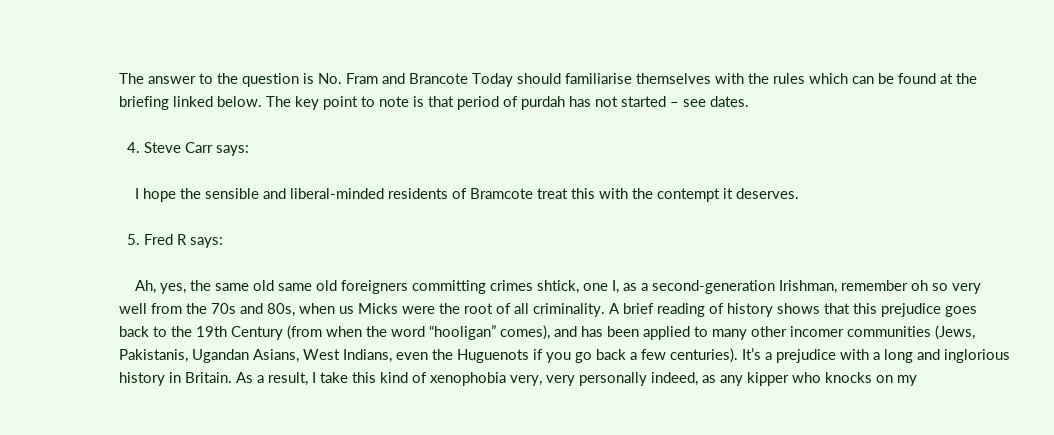The answer to the question is No. Fram and Brancote Today should familiarise themselves with the rules which can be found at the briefing linked below. The key point to note is that period of purdah has not started – see dates.

  4. Steve Carr says:

    I hope the sensible and liberal-minded residents of Bramcote treat this with the contempt it deserves.

  5. Fred R says:

    Ah, yes, the same old same old foreigners committing crimes shtick, one I, as a second-generation Irishman, remember oh so very well from the 70s and 80s, when us Micks were the root of all criminality. A brief reading of history shows that this prejudice goes back to the 19th Century (from when the word “hooligan” comes), and has been applied to many other incomer communities (Jews, Pakistanis, Ugandan Asians, West Indians, even the Huguenots if you go back a few centuries). It’s a prejudice with a long and inglorious history in Britain. As a result, I take this kind of xenophobia very, very personally indeed, as any kipper who knocks on my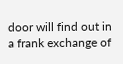door will find out in a frank exchange of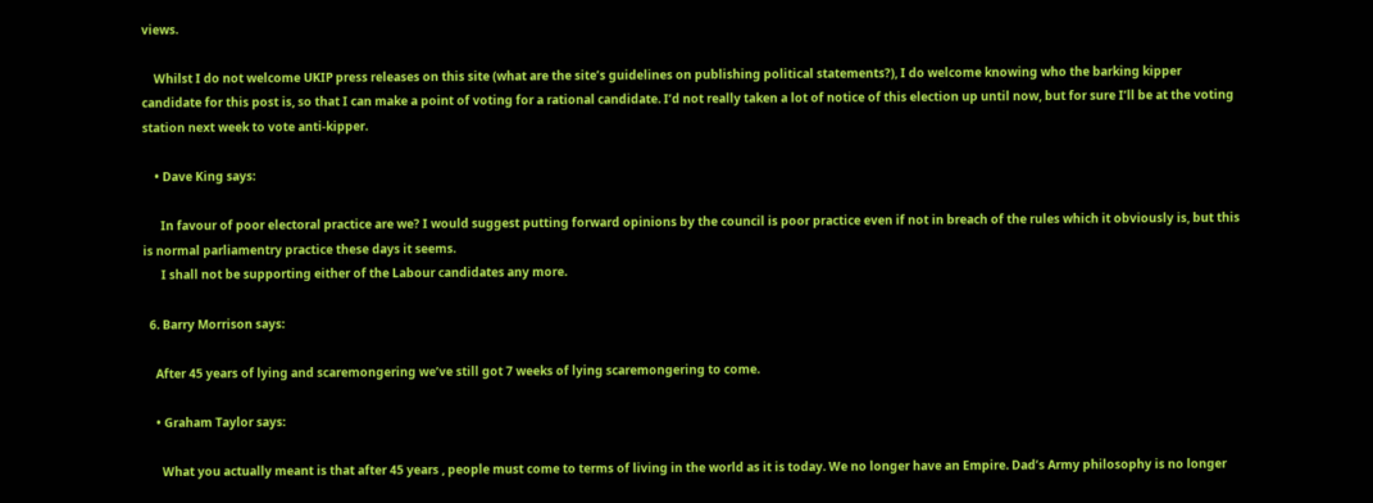views.

    Whilst I do not welcome UKIP press releases on this site (what are the site’s guidelines on publishing political statements?), I do welcome knowing who the barking kipper candidate for this post is, so that I can make a point of voting for a rational candidate. I’d not really taken a lot of notice of this election up until now, but for sure I’ll be at the voting station next week to vote anti-kipper.

    • Dave King says:

      In favour of poor electoral practice are we? I would suggest putting forward opinions by the council is poor practice even if not in breach of the rules which it obviously is, but this is normal parliamentry practice these days it seems.
      I shall not be supporting either of the Labour candidates any more.

  6. Barry Morrison says:

    After 45 years of lying and scaremongering we’ve still got 7 weeks of lying scaremongering to come.

    • Graham Taylor says:

      What you actually meant is that after 45 years , people must come to terms of living in the world as it is today. We no longer have an Empire. Dad’s Army philosophy is no longer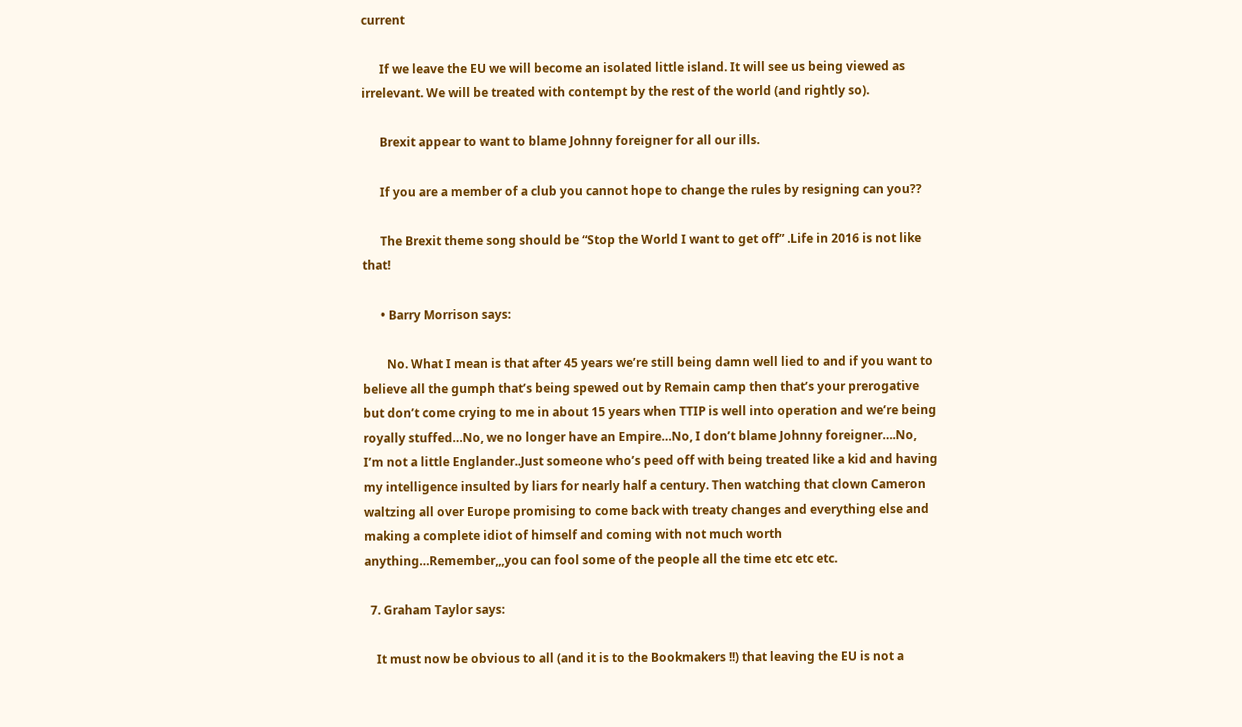current

      If we leave the EU we will become an isolated little island. It will see us being viewed as irrelevant. We will be treated with contempt by the rest of the world (and rightly so).

      Brexit appear to want to blame Johnny foreigner for all our ills.

      If you are a member of a club you cannot hope to change the rules by resigning can you??

      The Brexit theme song should be “Stop the World I want to get off” .Life in 2016 is not like that!

      • Barry Morrison says:

        No. What I mean is that after 45 years we’re still being damn well lied to and if you want to believe all the gumph that’s being spewed out by Remain camp then that’s your prerogative but don’t come crying to me in about 15 years when TTIP is well into operation and we’re being royally stuffed…No, we no longer have an Empire…No, I don’t blame Johnny foreigner….No, I’m not a little Englander..Just someone who’s peed off with being treated like a kid and having my intelligence insulted by liars for nearly half a century. Then watching that clown Cameron waltzing all over Europe promising to come back with treaty changes and everything else and making a complete idiot of himself and coming with not much worth anything…Remember,,,you can fool some of the people all the time etc etc etc.

  7. Graham Taylor says:

    It must now be obvious to all (and it is to the Bookmakers !!) that leaving the EU is not a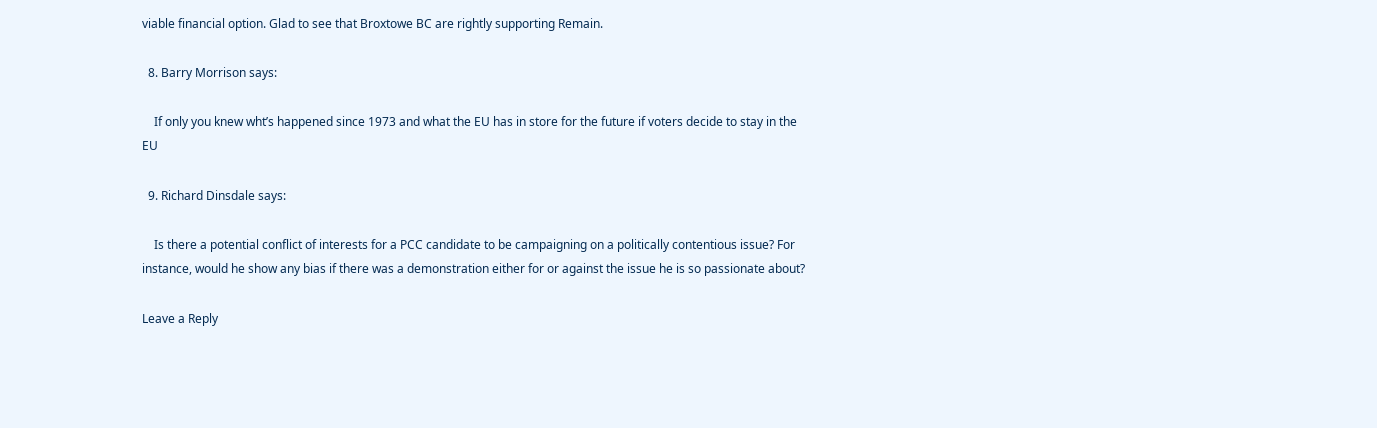viable financial option. Glad to see that Broxtowe BC are rightly supporting Remain.

  8. Barry Morrison says:

    If only you knew wht’s happened since 1973 and what the EU has in store for the future if voters decide to stay in the EU

  9. Richard Dinsdale says:

    Is there a potential conflict of interests for a PCC candidate to be campaigning on a politically contentious issue? For instance, would he show any bias if there was a demonstration either for or against the issue he is so passionate about?

Leave a Reply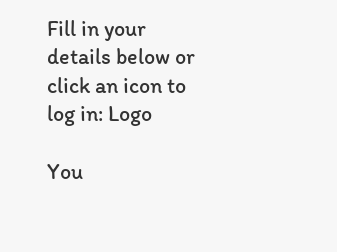Fill in your details below or click an icon to log in: Logo

You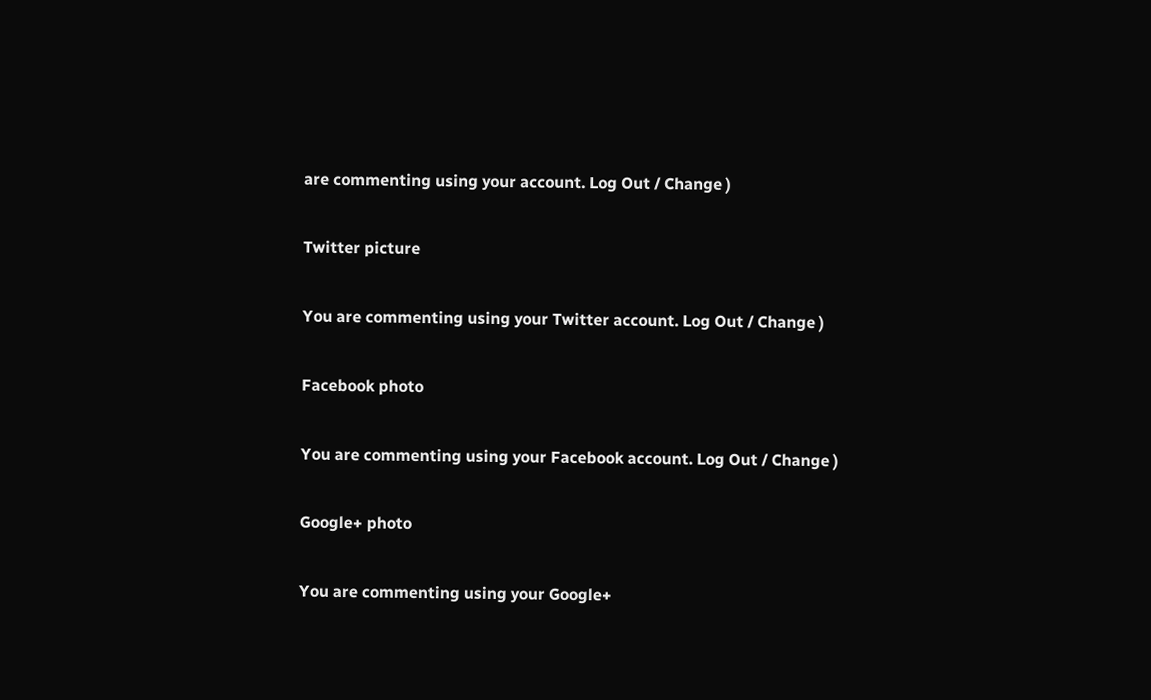are commenting using your account. Log Out / Change )

Twitter picture

You are commenting using your Twitter account. Log Out / Change )

Facebook photo

You are commenting using your Facebook account. Log Out / Change )

Google+ photo

You are commenting using your Google+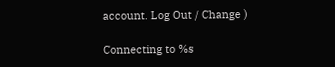account. Log Out / Change )

Connecting to %s